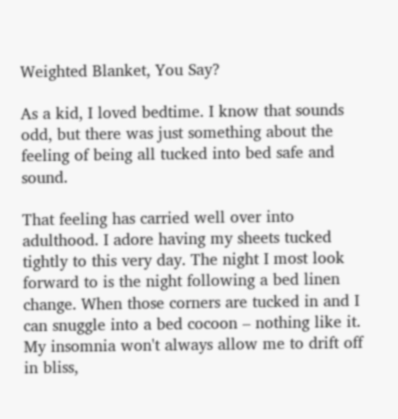Weighted Blanket, You Say?

As a kid, I loved bedtime. I know that sounds odd, but there was just something about the feeling of being all tucked into bed safe and sound.

That feeling has carried well over into adulthood. I adore having my sheets tucked tightly to this very day. The night I most look forward to is the night following a bed linen change. When those corners are tucked in and I can snuggle into a bed cocoon – nothing like it. My insomnia won't always allow me to drift off in bliss,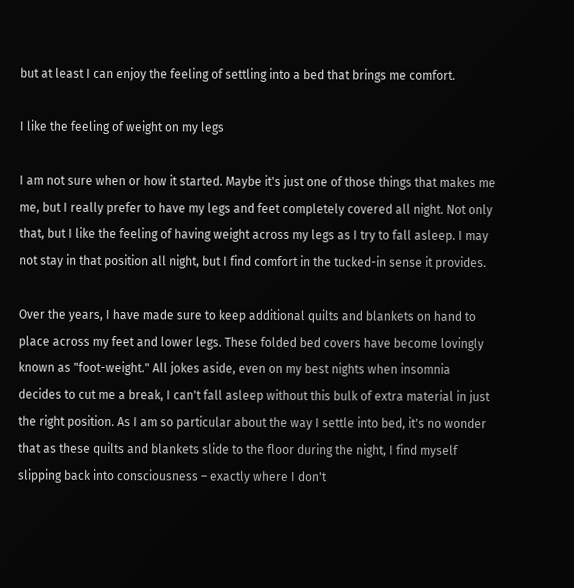but at least I can enjoy the feeling of settling into a bed that brings me comfort.

I like the feeling of weight on my legs

I am not sure when or how it started. Maybe it's just one of those things that makes me me, but I really prefer to have my legs and feet completely covered all night. Not only that, but I like the feeling of having weight across my legs as I try to fall asleep. I may not stay in that position all night, but I find comfort in the tucked-in sense it provides.

Over the years, I have made sure to keep additional quilts and blankets on hand to place across my feet and lower legs. These folded bed covers have become lovingly known as "foot-weight." All jokes aside, even on my best nights when insomnia decides to cut me a break, I can't fall asleep without this bulk of extra material in just the right position. As I am so particular about the way I settle into bed, it's no wonder that as these quilts and blankets slide to the floor during the night, I find myself slipping back into consciousness – exactly where I don't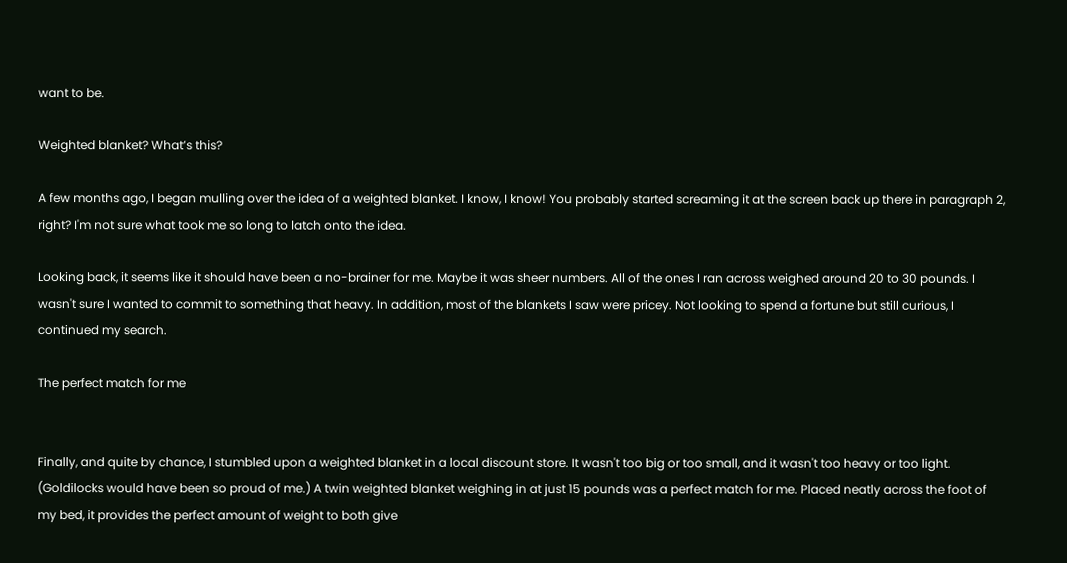want to be.

Weighted blanket? What’s this?

A few months ago, I began mulling over the idea of a weighted blanket. I know, I know! You probably started screaming it at the screen back up there in paragraph 2, right? I'm not sure what took me so long to latch onto the idea.

Looking back, it seems like it should have been a no-brainer for me. Maybe it was sheer numbers. All of the ones I ran across weighed around 20 to 30 pounds. I wasn't sure I wanted to commit to something that heavy. In addition, most of the blankets I saw were pricey. Not looking to spend a fortune but still curious, I continued my search.

The perfect match for me


Finally, and quite by chance, I stumbled upon a weighted blanket in a local discount store. It wasn't too big or too small, and it wasn't too heavy or too light. (Goldilocks would have been so proud of me.) A twin weighted blanket weighing in at just 15 pounds was a perfect match for me. Placed neatly across the foot of my bed, it provides the perfect amount of weight to both give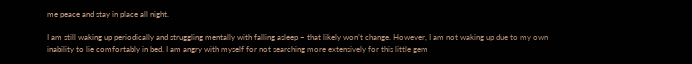me peace and stay in place all night.

I am still waking up periodically and struggling mentally with falling asleep – that likely won’t change. However, I am not waking up due to my own inability to lie comfortably in bed. I am angry with myself for not searching more extensively for this little gem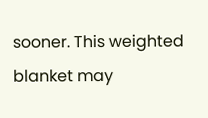sooner. This weighted blanket may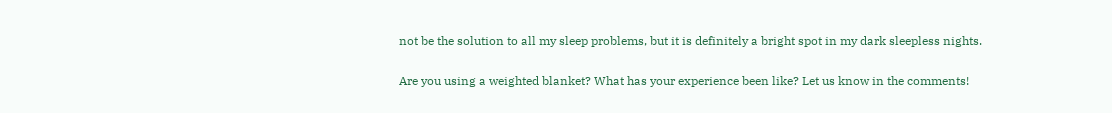not be the solution to all my sleep problems, but it is definitely a bright spot in my dark sleepless nights.

Are you using a weighted blanket? What has your experience been like? Let us know in the comments!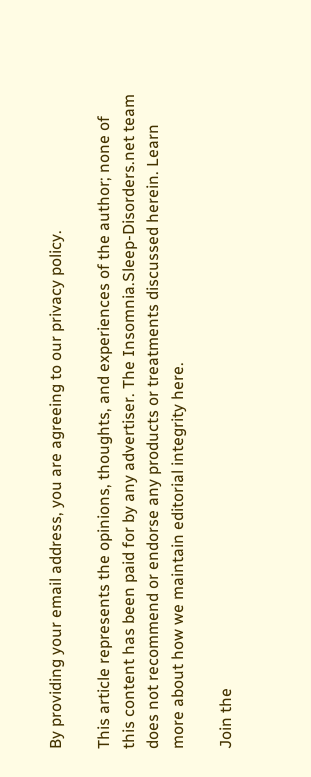By providing your email address, you are agreeing to our privacy policy.

This article represents the opinions, thoughts, and experiences of the author; none of this content has been paid for by any advertiser. The Insomnia.Sleep-Disorders.net team does not recommend or endorse any products or treatments discussed herein. Learn more about how we maintain editorial integrity here.

Join the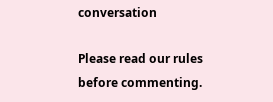conversation

Please read our rules before commenting.